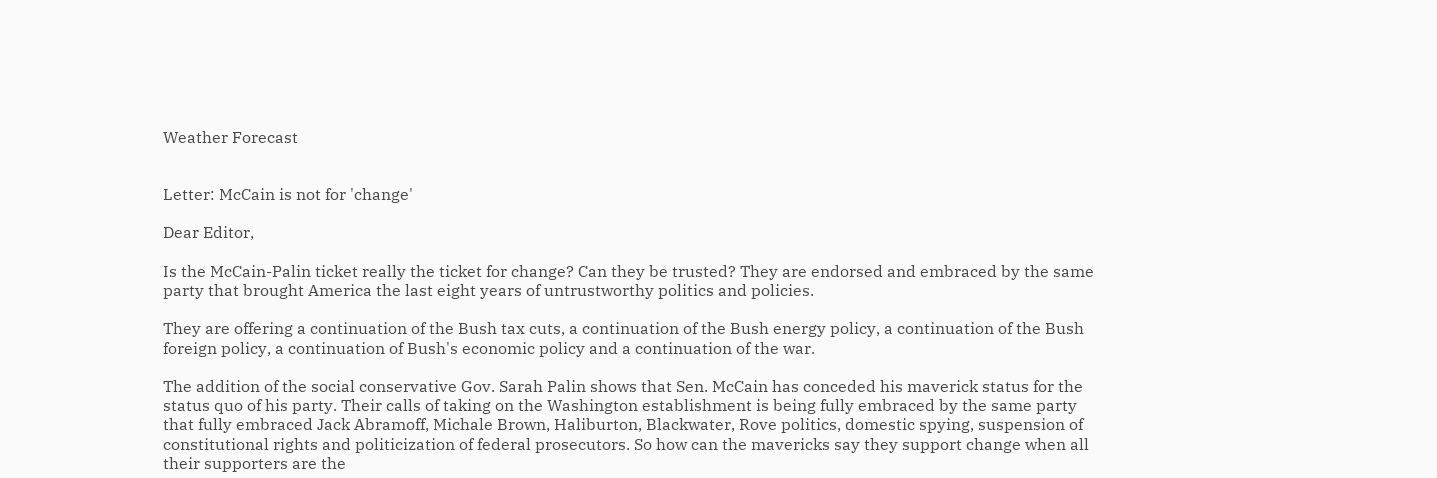Weather Forecast


Letter: McCain is not for 'change'

Dear Editor,

Is the McCain-Palin ticket really the ticket for change? Can they be trusted? They are endorsed and embraced by the same party that brought America the last eight years of untrustworthy politics and policies.

They are offering a continuation of the Bush tax cuts, a continuation of the Bush energy policy, a continuation of the Bush foreign policy, a continuation of Bush's economic policy and a continuation of the war.

The addition of the social conservative Gov. Sarah Palin shows that Sen. McCain has conceded his maverick status for the status quo of his party. Their calls of taking on the Washington establishment is being fully embraced by the same party that fully embraced Jack Abramoff, Michale Brown, Haliburton, Blackwater, Rove politics, domestic spying, suspension of constitutional rights and politicization of federal prosecutors. So how can the mavericks say they support change when all their supporters are the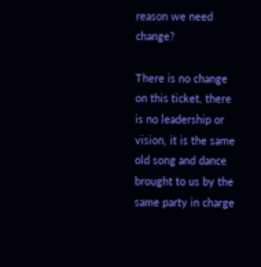reason we need change?

There is no change on this ticket, there is no leadership or vision, it is the same old song and dance brought to us by the same party in charge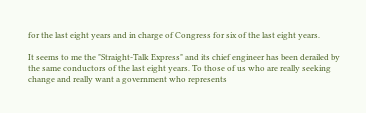for the last eight years and in charge of Congress for six of the last eight years.

It seems to me the "Straight-Talk Express" and its chief engineer has been derailed by the same conductors of the last eight years. To those of us who are really seeking change and really want a government who represents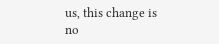us, this change is no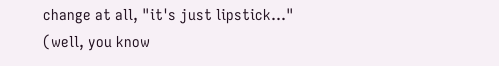change at all, "it's just lipstick..." (well, you know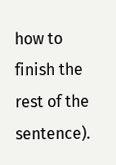how to finish the rest of the sentence).